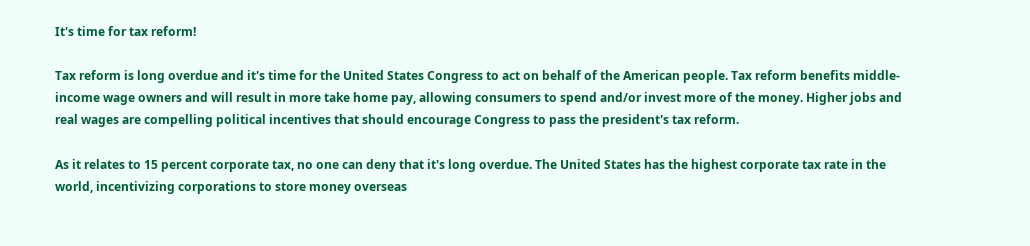It's time for tax reform!

Tax reform is long overdue and it's time for the United States Congress to act on behalf of the American people. Tax reform benefits middle-income wage owners and will result in more take home pay, allowing consumers to spend and/or invest more of the money. Higher jobs and real wages are compelling political incentives that should encourage Congress to pass the president's tax reform.

As it relates to 15 percent corporate tax, no one can deny that it's long overdue. The United States has the highest corporate tax rate in the world, incentivizing corporations to store money overseas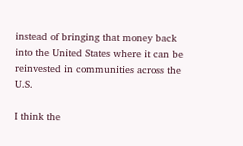instead of bringing that money back into the United States where it can be reinvested in communities across the U.S.

I think the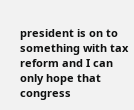president is on to something with tax reform and I can only hope that congress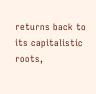returns back to its capitalistic roots,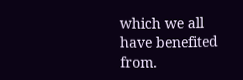which we all have benefited from.